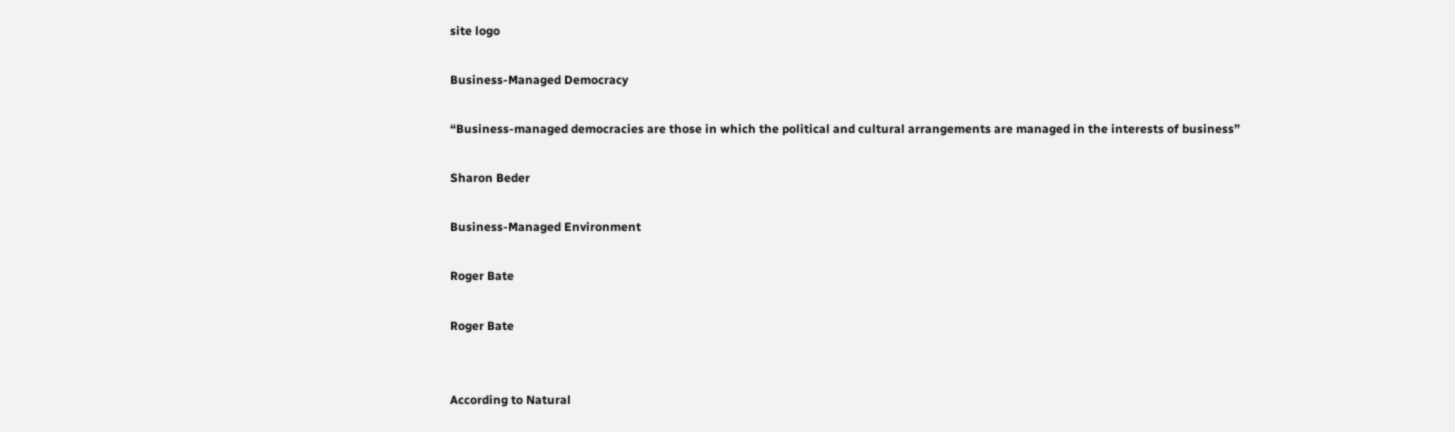site logo

Business-Managed Democracy

“Business-managed democracies are those in which the political and cultural arrangements are managed in the interests of business”

Sharon Beder

Business-Managed Environment

Roger Bate

Roger Bate


According to Natural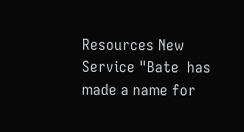Resources New Service "Bate  has made a name for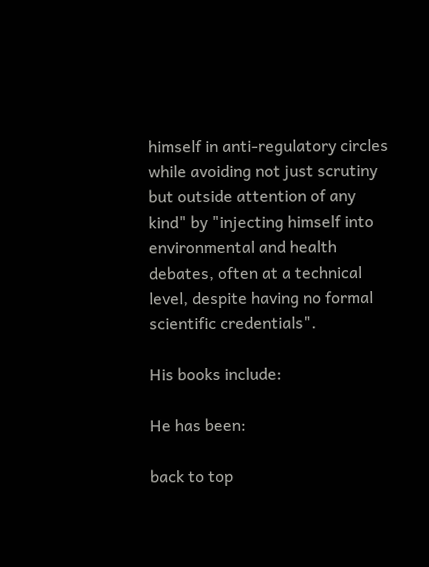himself in anti-regulatory circles while avoiding not just scrutiny but outside attention of any kind" by "injecting himself into environmental and health debates, often at a technical level, despite having no formal scientific credentials".

His books include:

He has been:

back to top